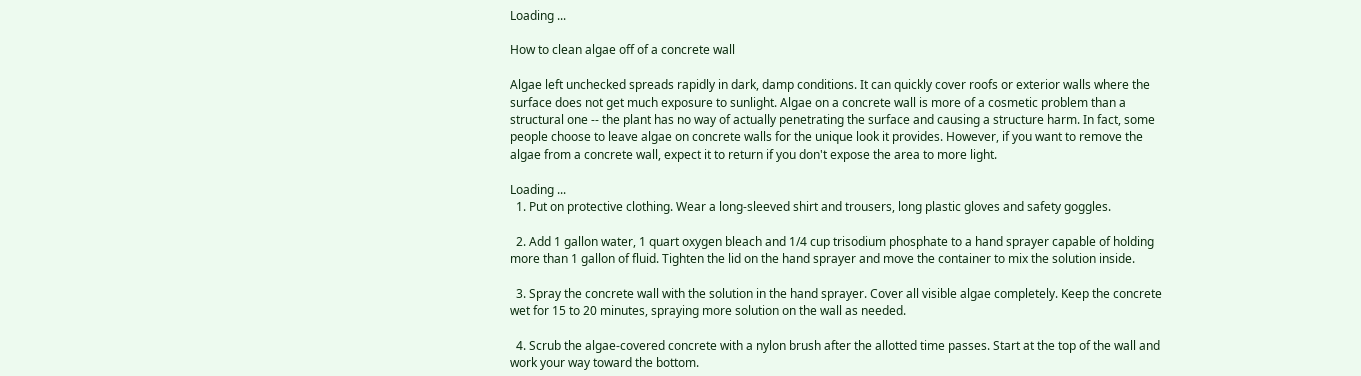Loading ...

How to clean algae off of a concrete wall

Algae left unchecked spreads rapidly in dark, damp conditions. It can quickly cover roofs or exterior walls where the surface does not get much exposure to sunlight. Algae on a concrete wall is more of a cosmetic problem than a structural one -- the plant has no way of actually penetrating the surface and causing a structure harm. In fact, some people choose to leave algae on concrete walls for the unique look it provides. However, if you want to remove the algae from a concrete wall, expect it to return if you don't expose the area to more light.

Loading ...
  1. Put on protective clothing. Wear a long-sleeved shirt and trousers, long plastic gloves and safety goggles.

  2. Add 1 gallon water, 1 quart oxygen bleach and 1/4 cup trisodium phosphate to a hand sprayer capable of holding more than 1 gallon of fluid. Tighten the lid on the hand sprayer and move the container to mix the solution inside.

  3. Spray the concrete wall with the solution in the hand sprayer. Cover all visible algae completely. Keep the concrete wet for 15 to 20 minutes, spraying more solution on the wall as needed.

  4. Scrub the algae-covered concrete with a nylon brush after the allotted time passes. Start at the top of the wall and work your way toward the bottom.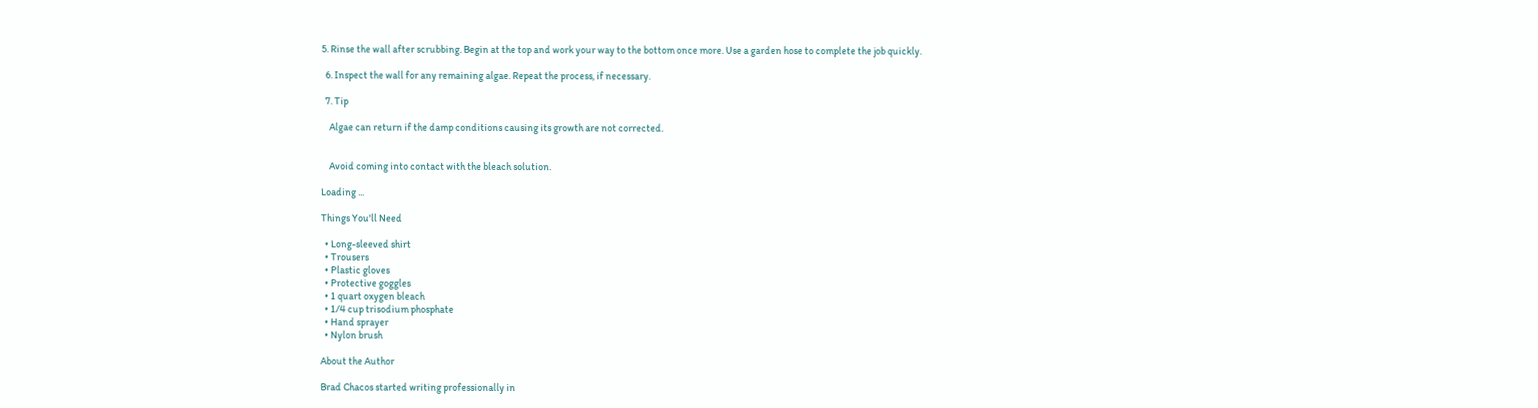5. Rinse the wall after scrubbing. Begin at the top and work your way to the bottom once more. Use a garden hose to complete the job quickly.

  6. Inspect the wall for any remaining algae. Repeat the process, if necessary.

  7. Tip

    Algae can return if the damp conditions causing its growth are not corrected.


    Avoid coming into contact with the bleach solution.

Loading ...

Things You'll Need

  • Long-sleeved shirt
  • Trousers
  • Plastic gloves
  • Protective goggles
  • 1 quart oxygen bleach
  • 1/4 cup trisodium phosphate
  • Hand sprayer
  • Nylon brush

About the Author

Brad Chacos started writing professionally in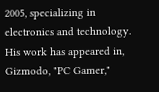2005, specializing in electronics and technology. His work has appeared in, Gizmodo, "PC Gamer,"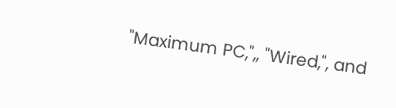"Maximum PC,",, "Wired,", and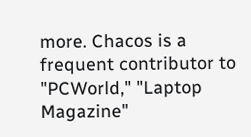more. Chacos is a frequent contributor to "PCWorld," "Laptop Magazine"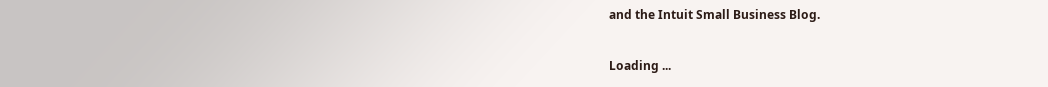and the Intuit Small Business Blog.

Loading ...